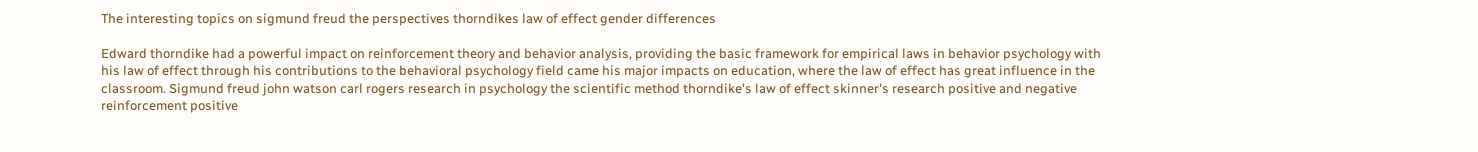The interesting topics on sigmund freud the perspectives thorndikes law of effect gender differences

Edward thorndike had a powerful impact on reinforcement theory and behavior analysis, providing the basic framework for empirical laws in behavior psychology with his law of effect through his contributions to the behavioral psychology field came his major impacts on education, where the law of effect has great influence in the classroom. Sigmund freud john watson carl rogers research in psychology the scientific method thorndike's law of effect skinner's research positive and negative reinforcement positive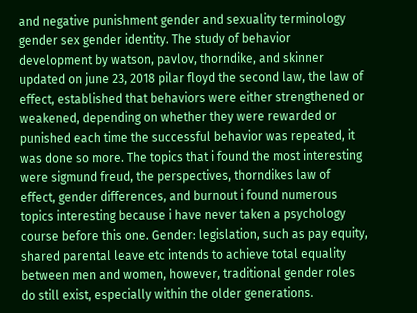and negative punishment gender and sexuality terminology gender sex gender identity. The study of behavior development by watson, pavlov, thorndike, and skinner updated on june 23, 2018 pilar floyd the second law, the law of effect, established that behaviors were either strengthened or weakened, depending on whether they were rewarded or punished each time the successful behavior was repeated, it was done so more. The topics that i found the most interesting were sigmund freud, the perspectives, thorndikes law of effect, gender differences, and burnout i found numerous topics interesting because i have never taken a psychology course before this one. Gender: legislation, such as pay equity, shared parental leave etc intends to achieve total equality between men and women, however, traditional gender roles do still exist, especially within the older generations.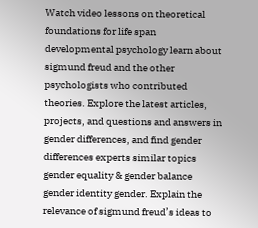Watch video lessons on theoretical foundations for life span developmental psychology learn about sigmund freud and the other psychologists who contributed theories. Explore the latest articles, projects, and questions and answers in gender differences, and find gender differences experts similar topics gender equality & gender balance gender identity gender. Explain the relevance of sigmund freud’s ideas to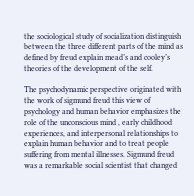the sociological study of socialization distinguish between the three different parts of the mind as defined by freud explain mead’s and cooley’s theories of the development of the self.

The psychodynamic perspective originated with the work of sigmund freud this view of psychology and human behavior emphasizes the role of the unconscious mind , early childhood experiences, and interpersonal relationships to explain human behavior and to treat people suffering from mental illnesses. Sigmund freud was a remarkable social scientist that changed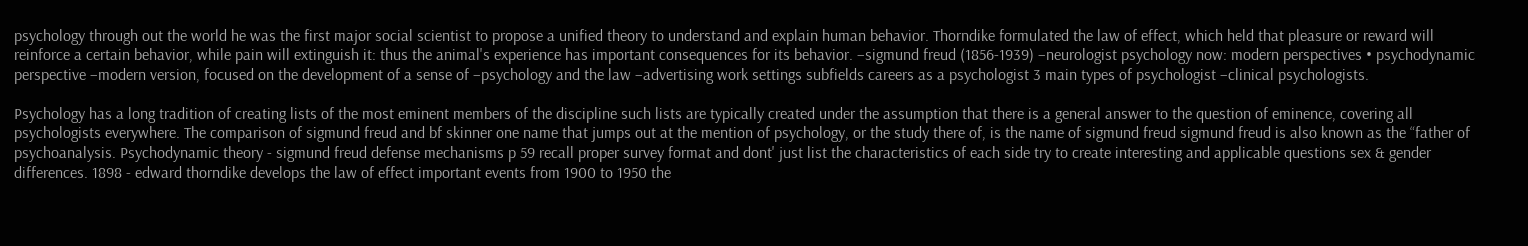psychology through out the world he was the first major social scientist to propose a unified theory to understand and explain human behavior. Thorndike formulated the law of effect, which held that pleasure or reward will reinforce a certain behavior, while pain will extinguish it: thus the animal's experience has important consequences for its behavior. –sigmund freud (1856-1939) –neurologist psychology now: modern perspectives • psychodynamic perspective –modern version, focused on the development of a sense of –psychology and the law –advertising work settings subfields careers as a psychologist 3 main types of psychologist –clinical psychologists.

Psychology has a long tradition of creating lists of the most eminent members of the discipline such lists are typically created under the assumption that there is a general answer to the question of eminence, covering all psychologists everywhere. The comparison of sigmund freud and bf skinner one name that jumps out at the mention of psychology, or the study there of, is the name of sigmund freud sigmund freud is also known as the “father of psychoanalysis. Psychodynamic theory - sigmund freud defense mechanisms p 59 recall proper survey format and dont' just list the characteristics of each side try to create interesting and applicable questions sex & gender differences. 1898 - edward thorndike develops the law of effect important events from 1900 to 1950 the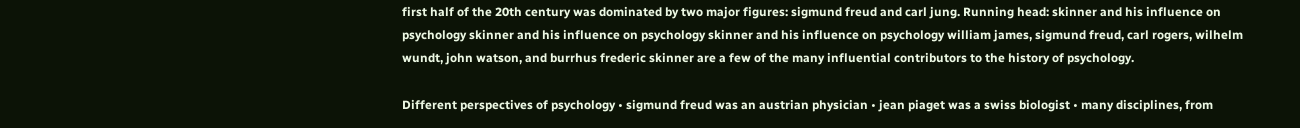first half of the 20th century was dominated by two major figures: sigmund freud and carl jung. Running head: skinner and his influence on psychology skinner and his influence on psychology skinner and his influence on psychology william james, sigmund freud, carl rogers, wilhelm wundt, john watson, and burrhus frederic skinner are a few of the many influential contributors to the history of psychology.

Different perspectives of psychology • sigmund freud was an austrian physician • jean piaget was a swiss biologist • many disciplines, from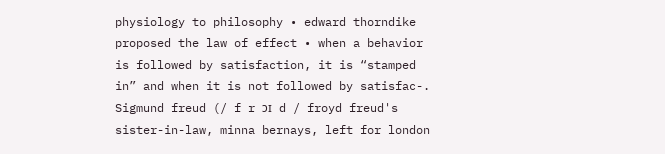physiology to philosophy • edward thorndike proposed the law of effect • when a behavior is followed by satisfaction, it is “stamped in” and when it is not followed by satisfac-. Sigmund freud (/ f r ɔɪ d / froyd freud's sister-in-law, minna bernays, left for london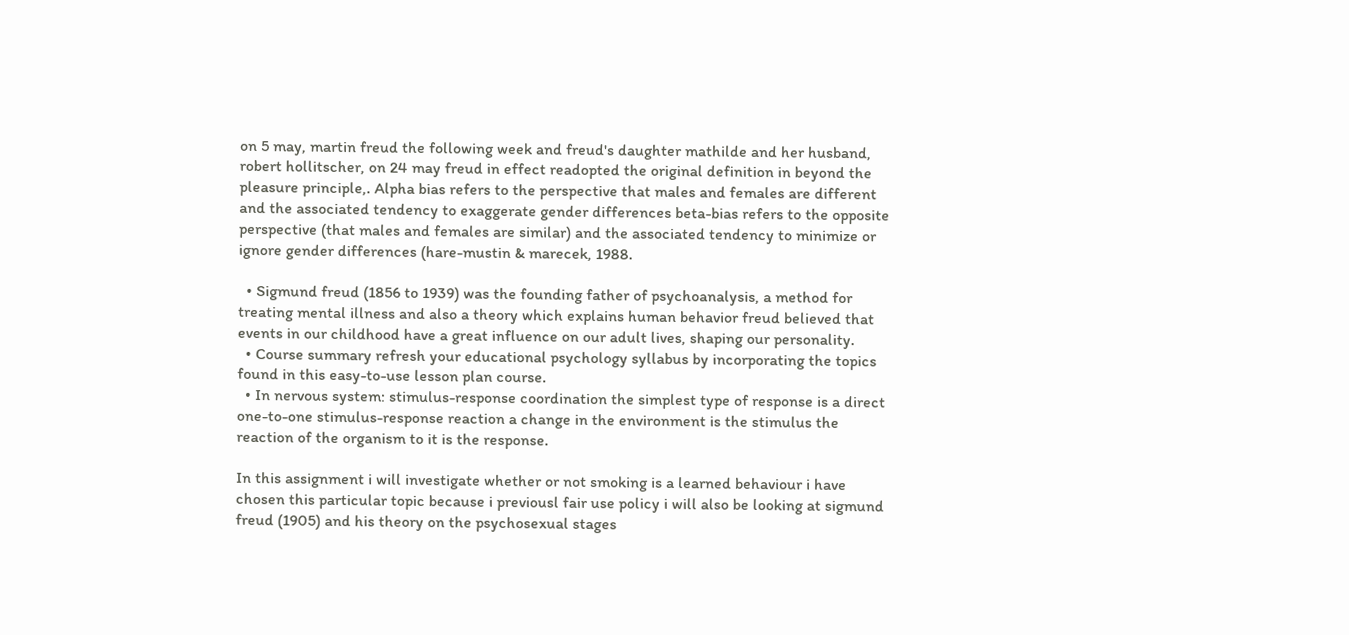on 5 may, martin freud the following week and freud's daughter mathilde and her husband, robert hollitscher, on 24 may freud in effect readopted the original definition in beyond the pleasure principle,. Alpha bias refers to the perspective that males and females are different and the associated tendency to exaggerate gender differences beta-bias refers to the opposite perspective (that males and females are similar) and the associated tendency to minimize or ignore gender differences (hare-mustin & marecek, 1988.

  • Sigmund freud (1856 to 1939) was the founding father of psychoanalysis, a method for treating mental illness and also a theory which explains human behavior freud believed that events in our childhood have a great influence on our adult lives, shaping our personality.
  • Course summary refresh your educational psychology syllabus by incorporating the topics found in this easy-to-use lesson plan course.
  • In nervous system: stimulus-response coordination the simplest type of response is a direct one-to-one stimulus-response reaction a change in the environment is the stimulus the reaction of the organism to it is the response.

In this assignment i will investigate whether or not smoking is a learned behaviour i have chosen this particular topic because i previousl fair use policy i will also be looking at sigmund freud (1905) and his theory on the psychosexual stages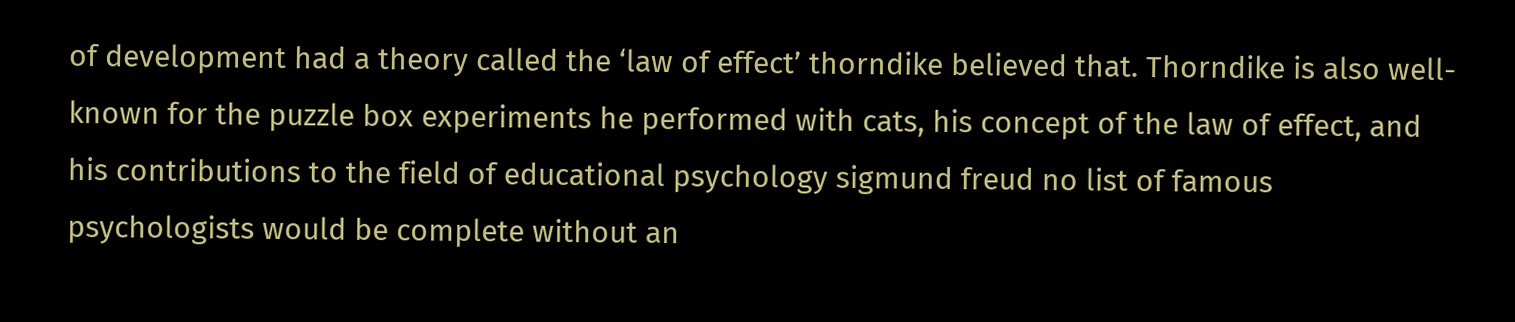of development had a theory called the ‘law of effect’ thorndike believed that. Thorndike is also well-known for the puzzle box experiments he performed with cats, his concept of the law of effect, and his contributions to the field of educational psychology sigmund freud no list of famous psychologists would be complete without an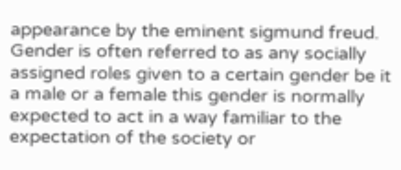appearance by the eminent sigmund freud. Gender is often referred to as any socially assigned roles given to a certain gender be it a male or a female this gender is normally expected to act in a way familiar to the expectation of the society or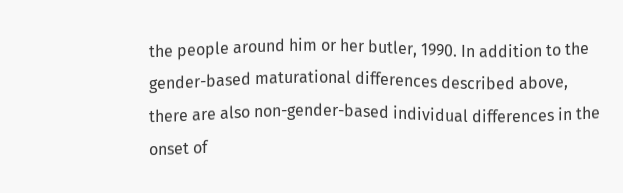the people around him or her butler, 1990. In addition to the gender-based maturational differences described above, there are also non-gender-based individual differences in the onset of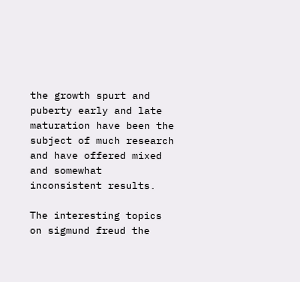the growth spurt and puberty early and late maturation have been the subject of much research and have offered mixed and somewhat inconsistent results.

The interesting topics on sigmund freud the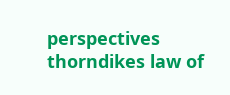perspectives thorndikes law of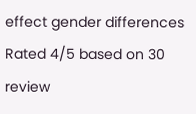effect gender differences
Rated 4/5 based on 30 review